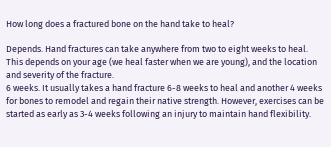How long does a fractured bone on the hand take to heal?

Depends. Hand fractures can take anywhere from two to eight weeks to heal. This depends on your age (we heal faster when we are young), and the location and severity of the fracture.
6 weeks. It usually takes a hand fracture 6-8 weeks to heal and another 4 weeks for bones to remodel and regain their native strength. However, exercises can be started as early as 3-4 weeks following an injury to maintain hand flexibility.